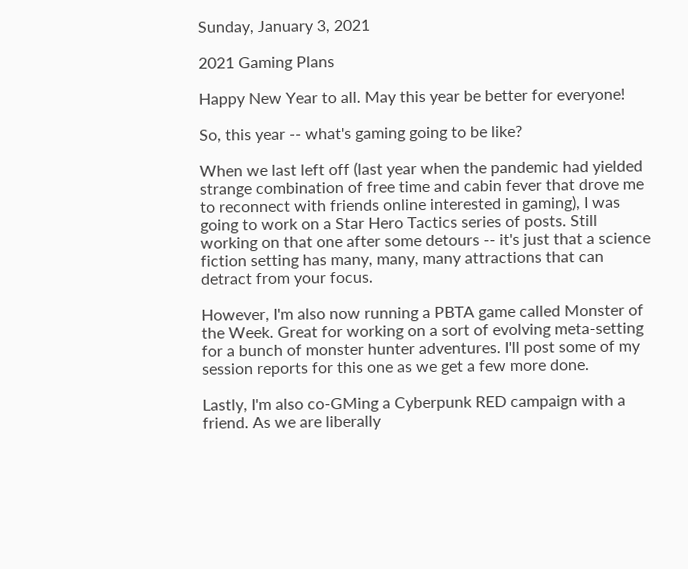Sunday, January 3, 2021

2021 Gaming Plans

Happy New Year to all. May this year be better for everyone!

So, this year -- what's gaming going to be like?

When we last left off (last year when the pandemic had yielded strange combination of free time and cabin fever that drove me to reconnect with friends online interested in gaming), I was going to work on a Star Hero Tactics series of posts. Still working on that one after some detours -- it's just that a science fiction setting has many, many, many attractions that can detract from your focus.

However, I'm also now running a PBTA game called Monster of the Week. Great for working on a sort of evolving meta-setting for a bunch of monster hunter adventures. I'll post some of my session reports for this one as we get a few more done.

Lastly, I'm also co-GMing a Cyberpunk RED campaign with a friend. As we are liberally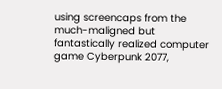using screencaps from the much-maligned but fantastically realized computer game Cyberpunk 2077,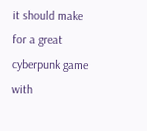it should make for a great cyberpunk game with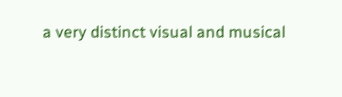a very distinct visual and musical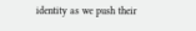identity as we push their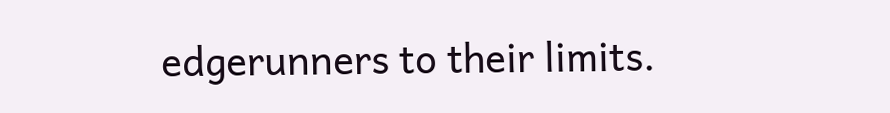edgerunners to their limits.